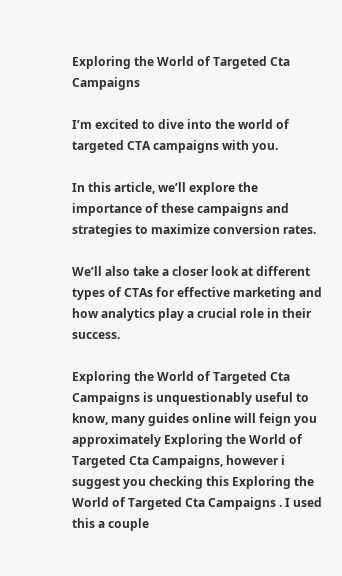Exploring the World of Targeted Cta Campaigns

I’m excited to dive into the world of targeted CTA campaigns with you.

In this article, we’ll explore the importance of these campaigns and strategies to maximize conversion rates.

We’ll also take a closer look at different types of CTAs for effective marketing and how analytics play a crucial role in their success.

Exploring the World of Targeted Cta Campaigns is unquestionably useful to know, many guides online will feign you approximately Exploring the World of Targeted Cta Campaigns, however i suggest you checking this Exploring the World of Targeted Cta Campaigns . I used this a couple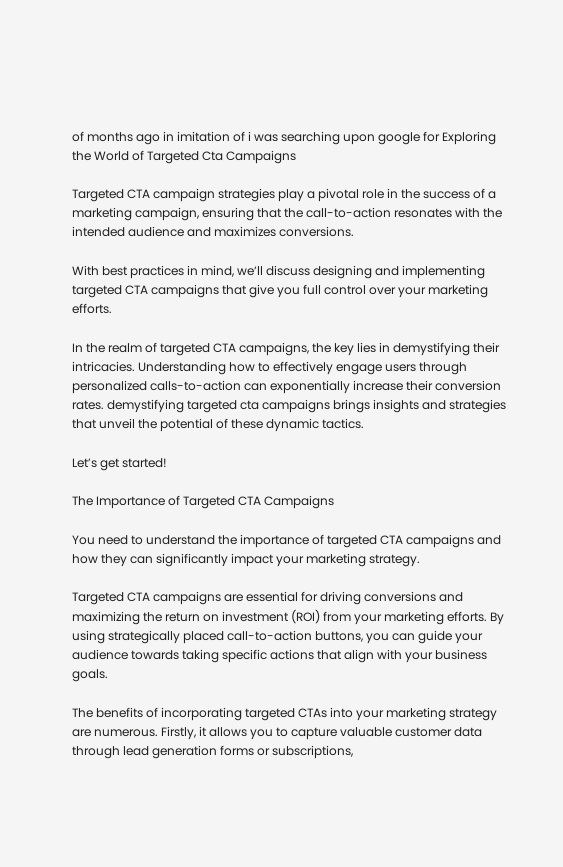of months ago in imitation of i was searching upon google for Exploring the World of Targeted Cta Campaigns

Targeted CTA campaign strategies play a pivotal role in the success of a marketing campaign, ensuring that the call-to-action resonates with the intended audience and maximizes conversions.

With best practices in mind, we’ll discuss designing and implementing targeted CTA campaigns that give you full control over your marketing efforts.

In the realm of targeted CTA campaigns, the key lies in demystifying their intricacies. Understanding how to effectively engage users through personalized calls-to-action can exponentially increase their conversion rates. demystifying targeted cta campaigns brings insights and strategies that unveil the potential of these dynamic tactics.

Let’s get started!

The Importance of Targeted CTA Campaigns

You need to understand the importance of targeted CTA campaigns and how they can significantly impact your marketing strategy.

Targeted CTA campaigns are essential for driving conversions and maximizing the return on investment (ROI) from your marketing efforts. By using strategically placed call-to-action buttons, you can guide your audience towards taking specific actions that align with your business goals.

The benefits of incorporating targeted CTAs into your marketing strategy are numerous. Firstly, it allows you to capture valuable customer data through lead generation forms or subscriptions,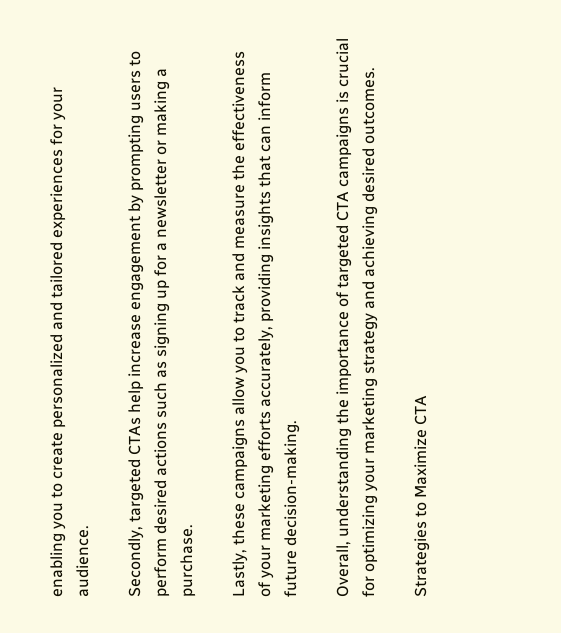enabling you to create personalized and tailored experiences for your audience.

Secondly, targeted CTAs help increase engagement by prompting users to perform desired actions such as signing up for a newsletter or making a purchase.

Lastly, these campaigns allow you to track and measure the effectiveness of your marketing efforts accurately, providing insights that can inform future decision-making.

Overall, understanding the importance of targeted CTA campaigns is crucial for optimizing your marketing strategy and achieving desired outcomes.

Strategies to Maximize CTA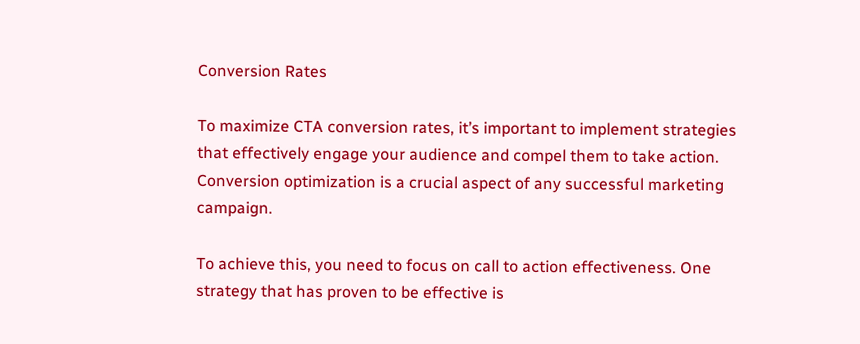Conversion Rates

To maximize CTA conversion rates, it’s important to implement strategies that effectively engage your audience and compel them to take action. Conversion optimization is a crucial aspect of any successful marketing campaign.

To achieve this, you need to focus on call to action effectiveness. One strategy that has proven to be effective is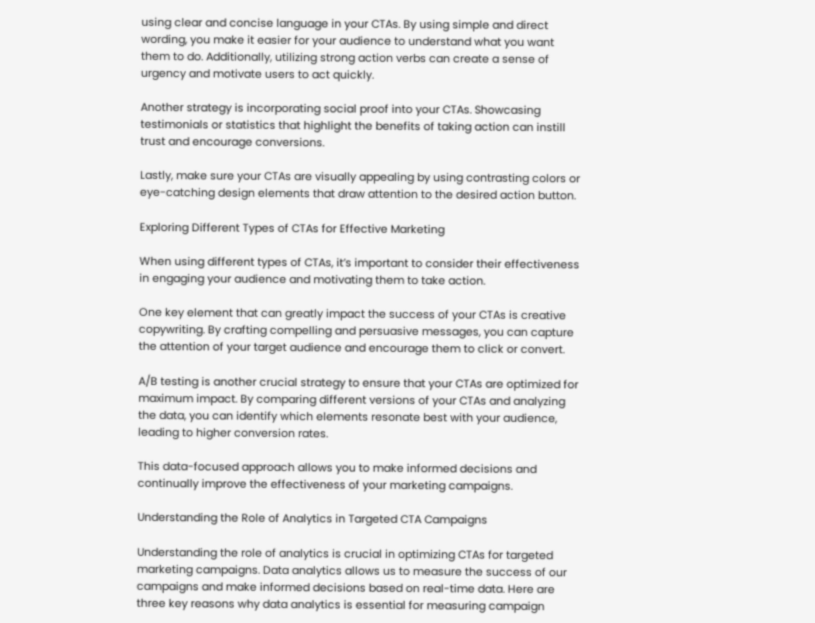using clear and concise language in your CTAs. By using simple and direct wording, you make it easier for your audience to understand what you want them to do. Additionally, utilizing strong action verbs can create a sense of urgency and motivate users to act quickly.

Another strategy is incorporating social proof into your CTAs. Showcasing testimonials or statistics that highlight the benefits of taking action can instill trust and encourage conversions.

Lastly, make sure your CTAs are visually appealing by using contrasting colors or eye-catching design elements that draw attention to the desired action button.

Exploring Different Types of CTAs for Effective Marketing

When using different types of CTAs, it’s important to consider their effectiveness in engaging your audience and motivating them to take action.

One key element that can greatly impact the success of your CTAs is creative copywriting. By crafting compelling and persuasive messages, you can capture the attention of your target audience and encourage them to click or convert.

A/B testing is another crucial strategy to ensure that your CTAs are optimized for maximum impact. By comparing different versions of your CTAs and analyzing the data, you can identify which elements resonate best with your audience, leading to higher conversion rates.

This data-focused approach allows you to make informed decisions and continually improve the effectiveness of your marketing campaigns.

Understanding the Role of Analytics in Targeted CTA Campaigns

Understanding the role of analytics is crucial in optimizing CTAs for targeted marketing campaigns. Data analytics allows us to measure the success of our campaigns and make informed decisions based on real-time data. Here are three key reasons why data analytics is essential for measuring campaign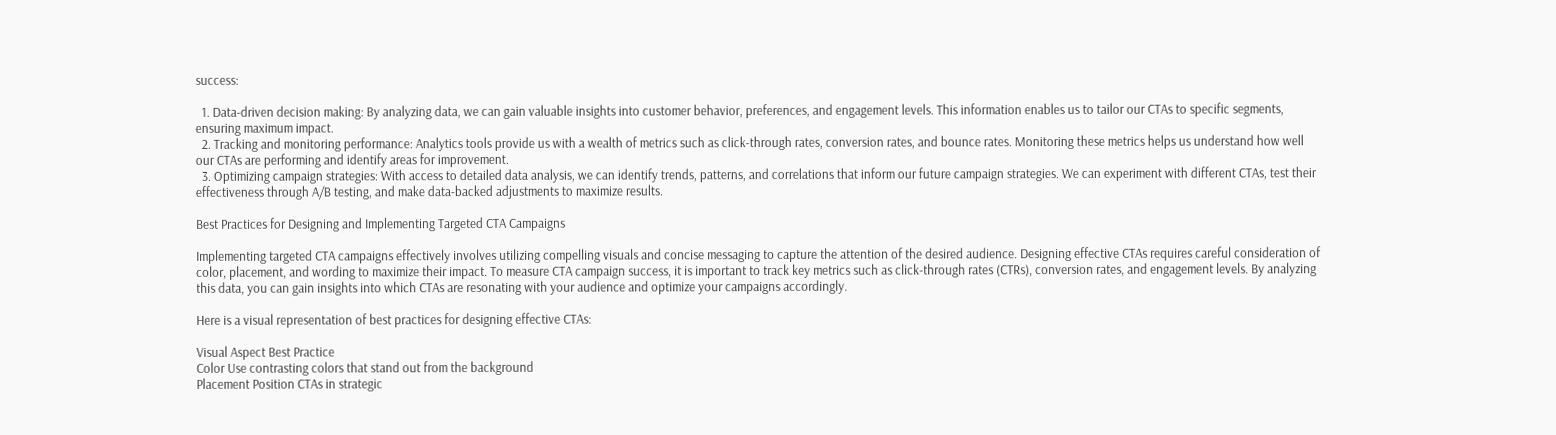success:

  1. Data-driven decision making: By analyzing data, we can gain valuable insights into customer behavior, preferences, and engagement levels. This information enables us to tailor our CTAs to specific segments, ensuring maximum impact.
  2. Tracking and monitoring performance: Analytics tools provide us with a wealth of metrics such as click-through rates, conversion rates, and bounce rates. Monitoring these metrics helps us understand how well our CTAs are performing and identify areas for improvement.
  3. Optimizing campaign strategies: With access to detailed data analysis, we can identify trends, patterns, and correlations that inform our future campaign strategies. We can experiment with different CTAs, test their effectiveness through A/B testing, and make data-backed adjustments to maximize results.

Best Practices for Designing and Implementing Targeted CTA Campaigns

Implementing targeted CTA campaigns effectively involves utilizing compelling visuals and concise messaging to capture the attention of the desired audience. Designing effective CTAs requires careful consideration of color, placement, and wording to maximize their impact. To measure CTA campaign success, it is important to track key metrics such as click-through rates (CTRs), conversion rates, and engagement levels. By analyzing this data, you can gain insights into which CTAs are resonating with your audience and optimize your campaigns accordingly.

Here is a visual representation of best practices for designing effective CTAs:

Visual Aspect Best Practice
Color Use contrasting colors that stand out from the background
Placement Position CTAs in strategic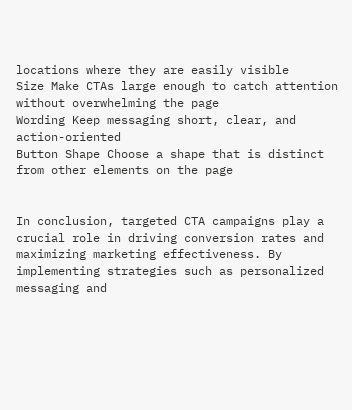locations where they are easily visible
Size Make CTAs large enough to catch attention without overwhelming the page
Wording Keep messaging short, clear, and action-oriented
Button Shape Choose a shape that is distinct from other elements on the page


In conclusion, targeted CTA campaigns play a crucial role in driving conversion rates and maximizing marketing effectiveness. By implementing strategies such as personalized messaging and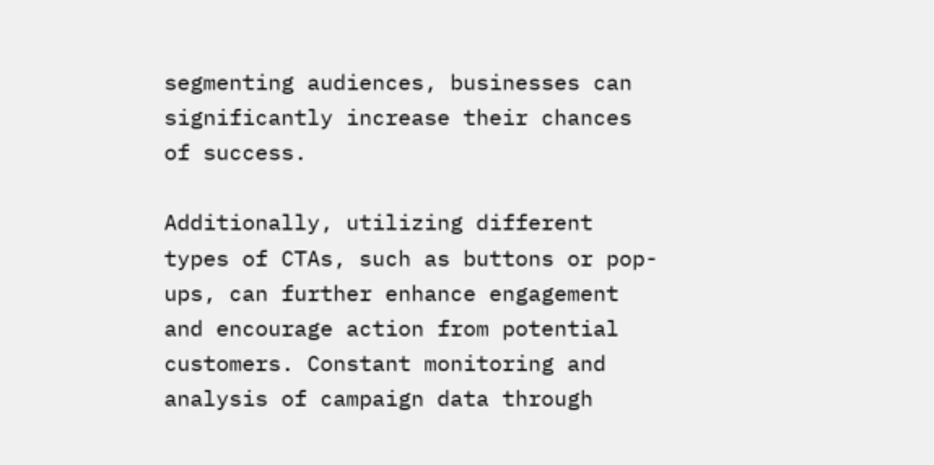segmenting audiences, businesses can significantly increase their chances of success.

Additionally, utilizing different types of CTAs, such as buttons or pop-ups, can further enhance engagement and encourage action from potential customers. Constant monitoring and analysis of campaign data through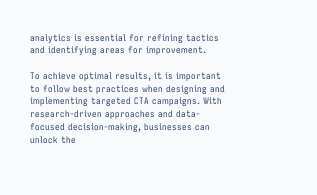analytics is essential for refining tactics and identifying areas for improvement.

To achieve optimal results, it is important to follow best practices when designing and implementing targeted CTA campaigns. With research-driven approaches and data-focused decision-making, businesses can unlock the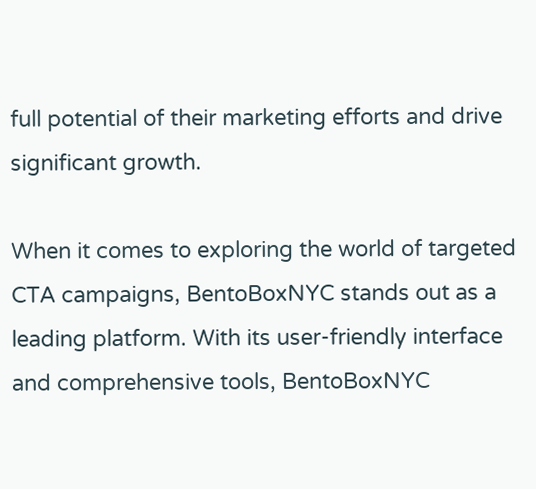full potential of their marketing efforts and drive significant growth.

When it comes to exploring the world of targeted CTA campaigns, BentoBoxNYC stands out as a leading platform. With its user-friendly interface and comprehensive tools, BentoBoxNYC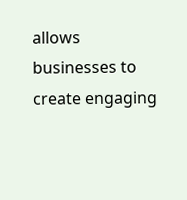allows businesses to create engaging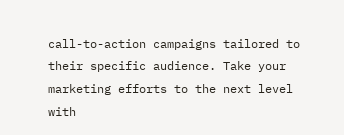call-to-action campaigns tailored to their specific audience. Take your marketing efforts to the next level with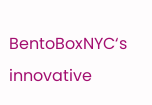BentoBoxNYC‘s innovative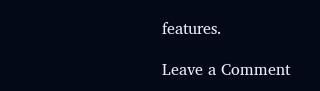features.

Leave a Comment